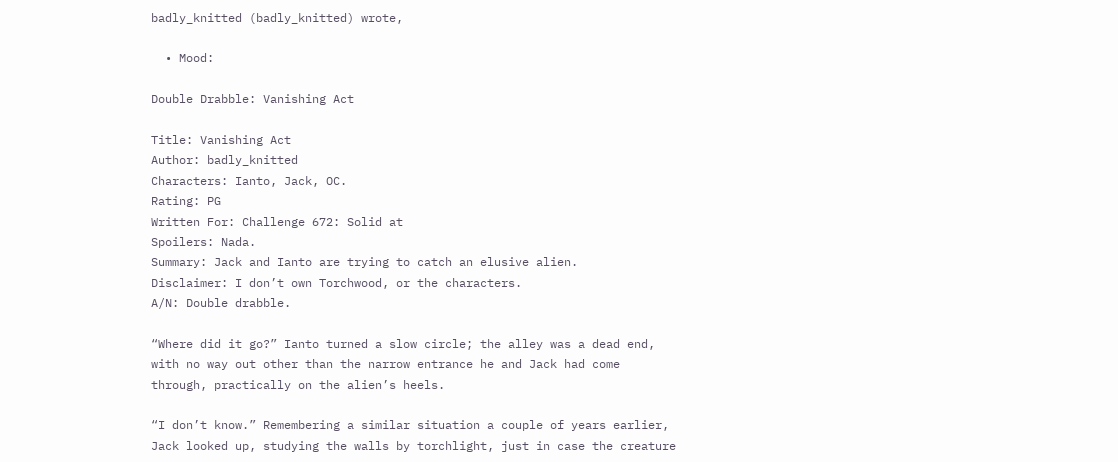badly_knitted (badly_knitted) wrote,

  • Mood:

Double Drabble: Vanishing Act

Title: Vanishing Act
Author: badly_knitted
Characters: Ianto, Jack, OC.
Rating: PG
Written For: Challenge 672: Solid at
Spoilers: Nada.
Summary: Jack and Ianto are trying to catch an elusive alien.
Disclaimer: I don’t own Torchwood, or the characters.
A/N: Double drabble.

“Where did it go?” Ianto turned a slow circle; the alley was a dead end, with no way out other than the narrow entrance he and Jack had come through, practically on the alien’s heels.

“I don’t know.” Remembering a similar situation a couple of years earlier, Jack looked up, studying the walls by torchlight, just in case the creature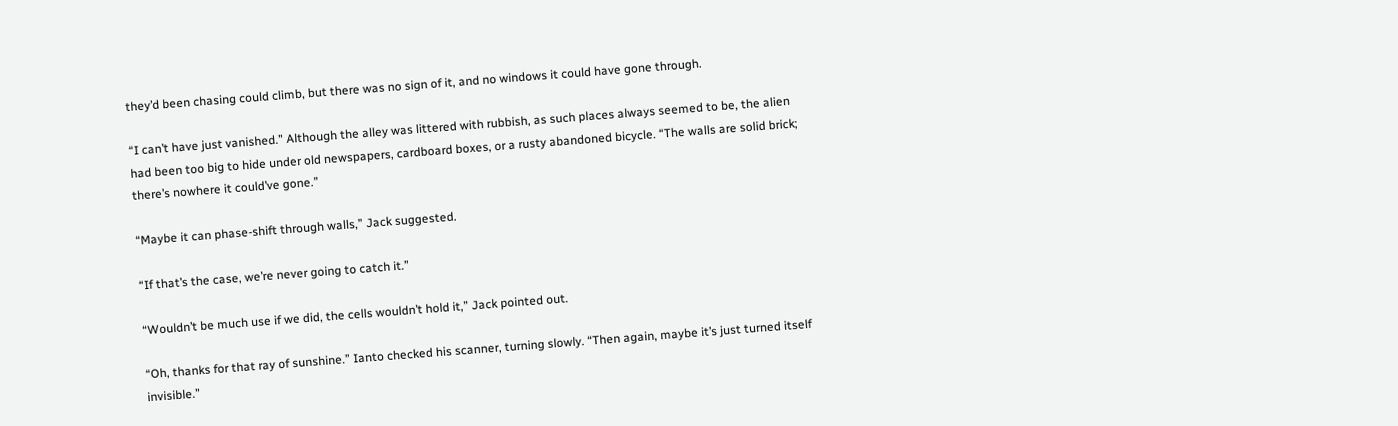they’d been chasing could climb, but there was no sign of it, and no windows it could have gone through.

“I can’t have just vanished.” Although the alley was littered with rubbish, as such places always seemed to be, the alien had been too big to hide under old newspapers, cardboard boxes, or a rusty abandoned bicycle. “The walls are solid brick; there’s nowhere it could’ve gone.”

“Maybe it can phase-shift through walls,” Jack suggested.

“If that’s the case, we’re never going to catch it.”

“Wouldn’t be much use if we did, the cells wouldn’t hold it,” Jack pointed out.

“Oh, thanks for that ray of sunshine.” Ianto checked his scanner, turning slowly. “Then again, maybe it’s just turned itself invisible.”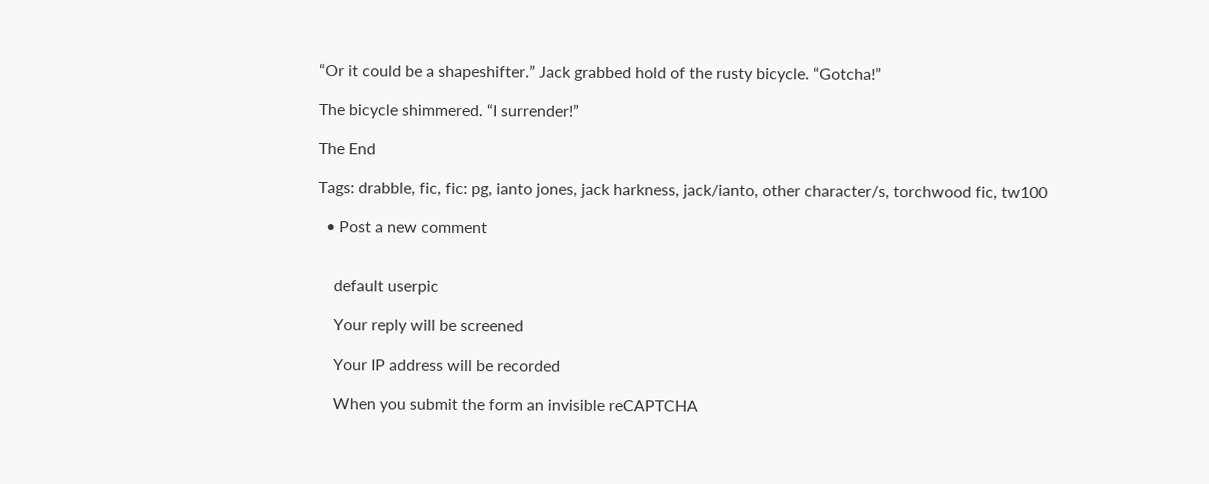“Or it could be a shapeshifter.” Jack grabbed hold of the rusty bicycle. “Gotcha!”

The bicycle shimmered. “I surrender!”

The End

Tags: drabble, fic, fic: pg, ianto jones, jack harkness, jack/ianto, other character/s, torchwood fic, tw100

  • Post a new comment


    default userpic

    Your reply will be screened

    Your IP address will be recorded

    When you submit the form an invisible reCAPTCHA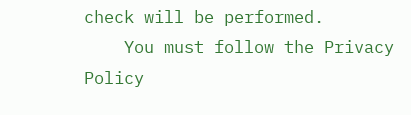check will be performed.
    You must follow the Privacy Policy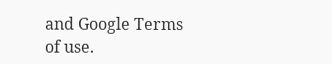and Google Terms of use.